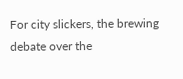For city slickers, the brewing debate over the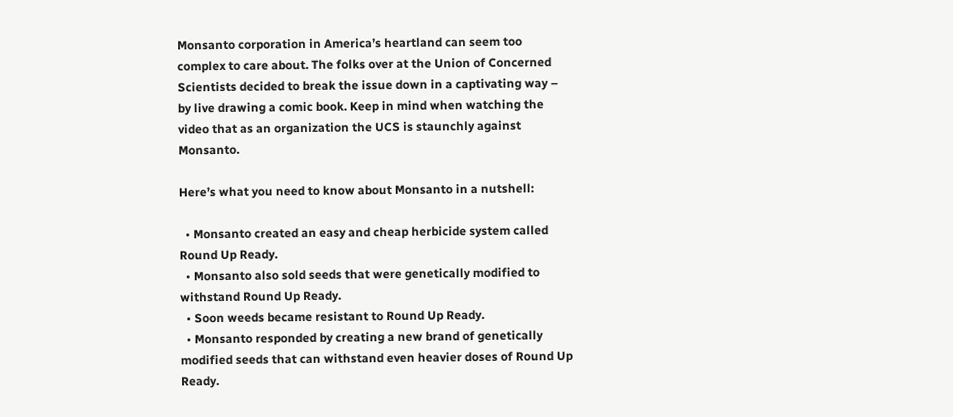Monsanto corporation in America’s heartland can seem too complex to care about. The folks over at the Union of Concerned Scientists decided to break the issue down in a captivating way – by live drawing a comic book. Keep in mind when watching the video that as an organization the UCS is staunchly against Monsanto.

Here’s what you need to know about Monsanto in a nutshell:

  • Monsanto created an easy and cheap herbicide system called Round Up Ready.
  • Monsanto also sold seeds that were genetically modified to withstand Round Up Ready.
  • Soon weeds became resistant to Round Up Ready.
  • Monsanto responded by creating a new brand of genetically modified seeds that can withstand even heavier doses of Round Up Ready.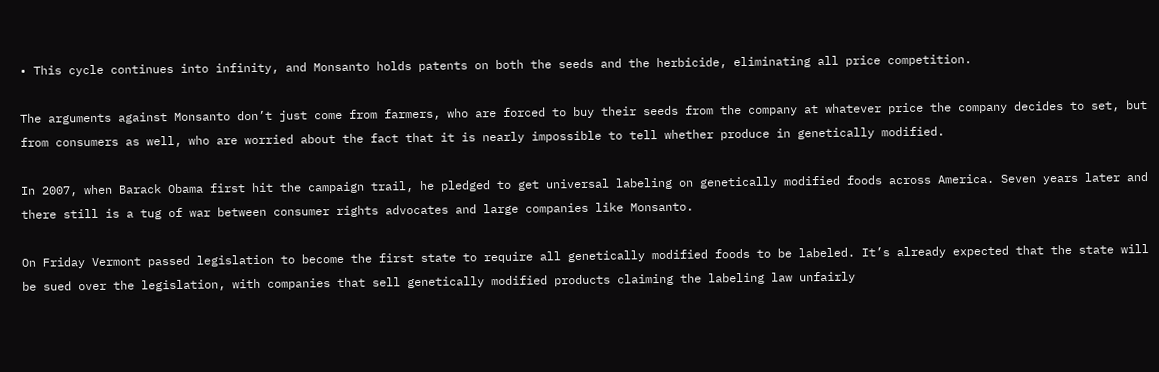• This cycle continues into infinity, and Monsanto holds patents on both the seeds and the herbicide, eliminating all price competition.

The arguments against Monsanto don’t just come from farmers, who are forced to buy their seeds from the company at whatever price the company decides to set, but from consumers as well, who are worried about the fact that it is nearly impossible to tell whether produce in genetically modified.

In 2007, when Barack Obama first hit the campaign trail, he pledged to get universal labeling on genetically modified foods across America. Seven years later and there still is a tug of war between consumer rights advocates and large companies like Monsanto.

On Friday Vermont passed legislation to become the first state to require all genetically modified foods to be labeled. It’s already expected that the state will be sued over the legislation, with companies that sell genetically modified products claiming the labeling law unfairly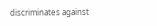discriminates against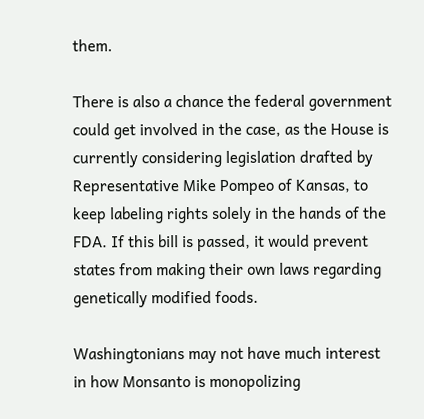them.

There is also a chance the federal government could get involved in the case, as the House is currently considering legislation drafted by Representative Mike Pompeo of Kansas, to keep labeling rights solely in the hands of the FDA. If this bill is passed, it would prevent states from making their own laws regarding genetically modified foods.

Washingtonians may not have much interest in how Monsanto is monopolizing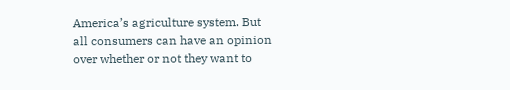America’s agriculture system. But all consumers can have an opinion over whether or not they want to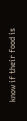know if their food is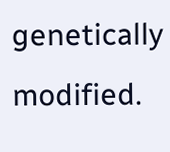genetically modified.